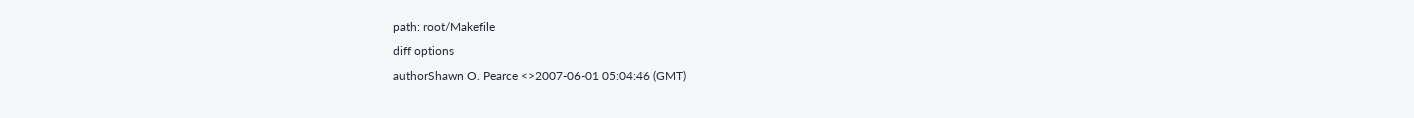path: root/Makefile
diff options
authorShawn O. Pearce <>2007-06-01 05:04:46 (GMT)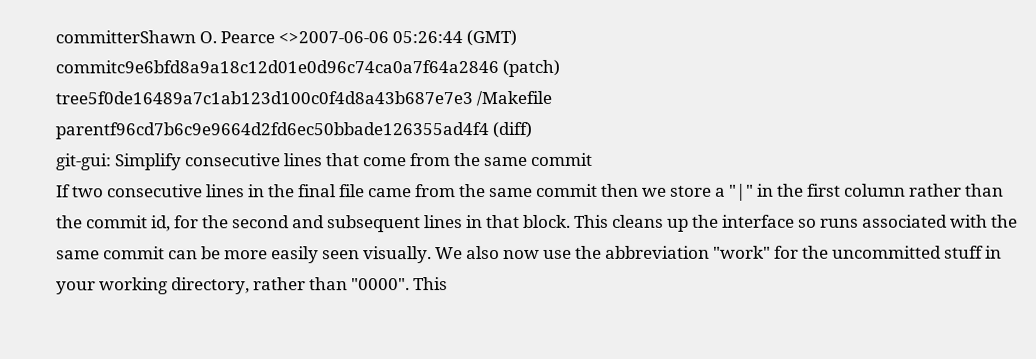committerShawn O. Pearce <>2007-06-06 05:26:44 (GMT)
commitc9e6bfd8a9a18c12d01e0d96c74ca0a7f64a2846 (patch)
tree5f0de16489a7c1ab123d100c0f4d8a43b687e7e3 /Makefile
parentf96cd7b6c9e9664d2fd6ec50bbade126355ad4f4 (diff)
git-gui: Simplify consecutive lines that come from the same commit
If two consecutive lines in the final file came from the same commit then we store a "|" in the first column rather than the commit id, for the second and subsequent lines in that block. This cleans up the interface so runs associated with the same commit can be more easily seen visually. We also now use the abbreviation "work" for the uncommitted stuff in your working directory, rather than "0000". This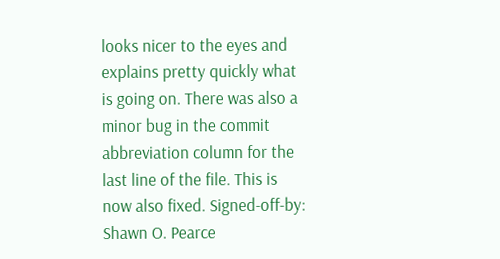looks nicer to the eyes and explains pretty quickly what is going on. There was also a minor bug in the commit abbreviation column for the last line of the file. This is now also fixed. Signed-off-by: Shawn O. Pearce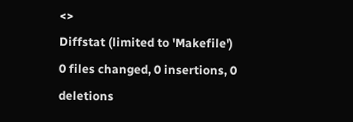<>
Diffstat (limited to 'Makefile')
0 files changed, 0 insertions, 0 deletions